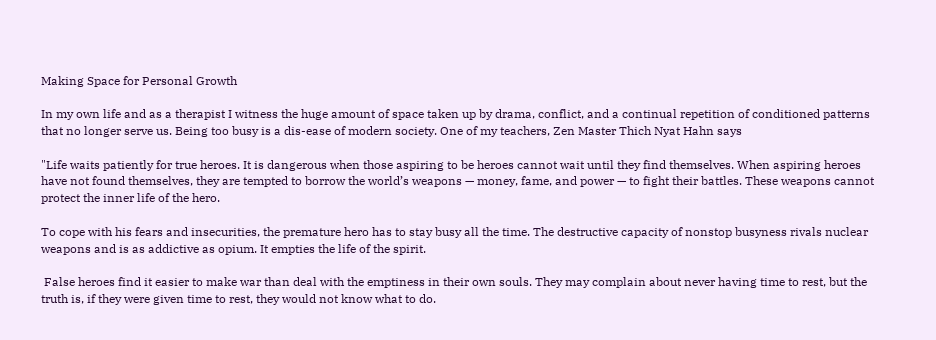Making Space for Personal Growth

In my own life and as a therapist I witness the huge amount of space taken up by drama, conflict, and a continual repetition of conditioned patterns that no longer serve us. Being too busy is a dis-ease of modern society. One of my teachers, Zen Master Thich Nyat Hahn says

"Life waits patiently for true heroes. It is dangerous when those aspiring to be heroes cannot wait until they find themselves. When aspiring heroes have not found themselves, they are tempted to borrow the world’s weapons — money, fame, and power — to fight their battles. These weapons cannot protect the inner life of the hero.

To cope with his fears and insecurities, the premature hero has to stay busy all the time. The destructive capacity of nonstop busyness rivals nuclear weapons and is as addictive as opium. It empties the life of the spirit.

 False heroes find it easier to make war than deal with the emptiness in their own souls. They may complain about never having time to rest, but the truth is, if they were given time to rest, they would not know what to do.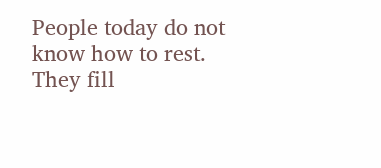People today do not know how to rest. They fill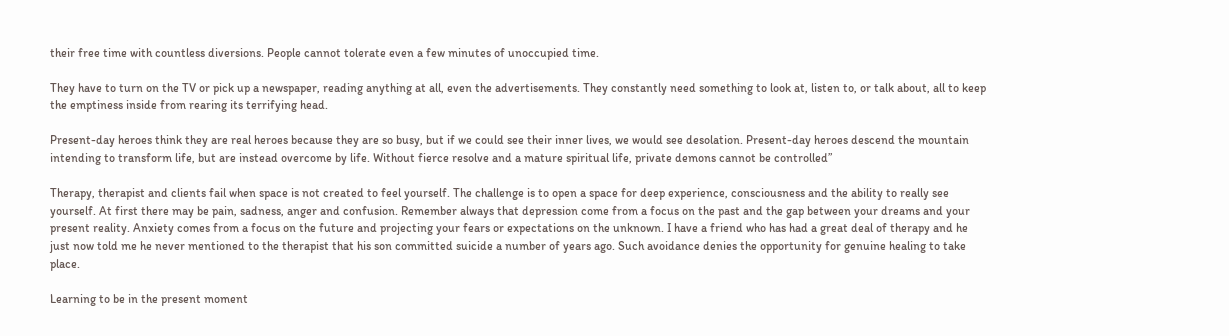their free time with countless diversions. People cannot tolerate even a few minutes of unoccupied time.

They have to turn on the TV or pick up a newspaper, reading anything at all, even the advertisements. They constantly need something to look at, listen to, or talk about, all to keep the emptiness inside from rearing its terrifying head.

Present-day heroes think they are real heroes because they are so busy, but if we could see their inner lives, we would see desolation. Present-day heroes descend the mountain intending to transform life, but are instead overcome by life. Without fierce resolve and a mature spiritual life, private demons cannot be controlled”

Therapy, therapist and clients fail when space is not created to feel yourself. The challenge is to open a space for deep experience, consciousness and the ability to really see yourself. At first there may be pain, sadness, anger and confusion. Remember always that depression come from a focus on the past and the gap between your dreams and your present reality. Anxiety comes from a focus on the future and projecting your fears or expectations on the unknown. I have a friend who has had a great deal of therapy and he just now told me he never mentioned to the therapist that his son committed suicide a number of years ago. Such avoidance denies the opportunity for genuine healing to take place.

Learning to be in the present moment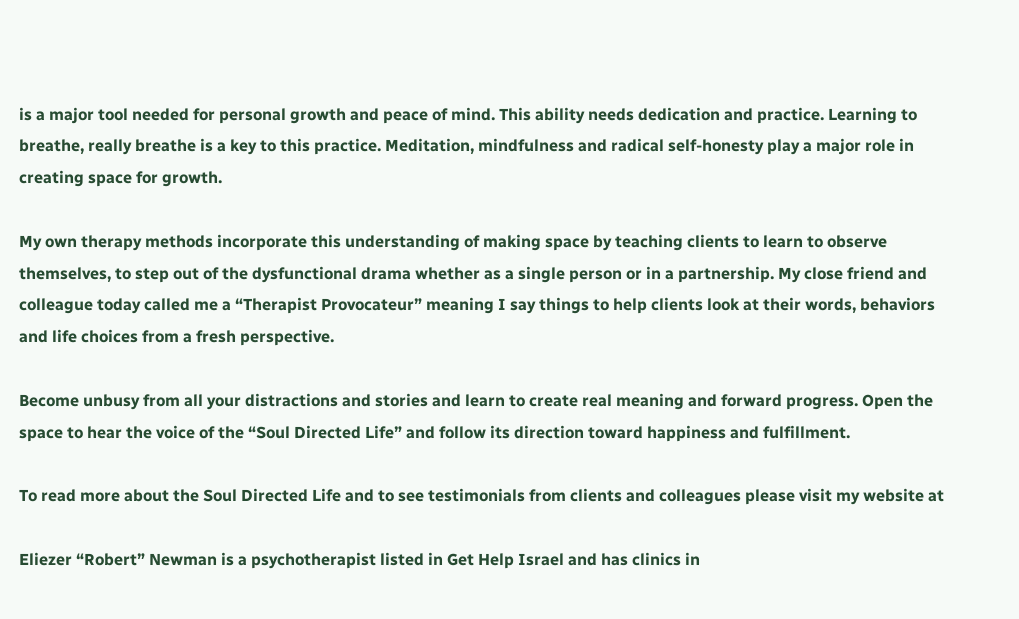is a major tool needed for personal growth and peace of mind. This ability needs dedication and practice. Learning to breathe, really breathe is a key to this practice. Meditation, mindfulness and radical self-honesty play a major role in creating space for growth.

My own therapy methods incorporate this understanding of making space by teaching clients to learn to observe themselves, to step out of the dysfunctional drama whether as a single person or in a partnership. My close friend and colleague today called me a “Therapist Provocateur” meaning I say things to help clients look at their words, behaviors and life choices from a fresh perspective.

Become unbusy from all your distractions and stories and learn to create real meaning and forward progress. Open the space to hear the voice of the “Soul Directed Life” and follow its direction toward happiness and fulfillment.

To read more about the Soul Directed Life and to see testimonials from clients and colleagues please visit my website at

Eliezer “Robert” Newman is a psychotherapist listed in Get Help Israel and has clinics in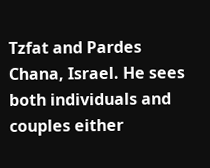Tzfat and Pardes Chana, Israel. He sees both individuals and couples either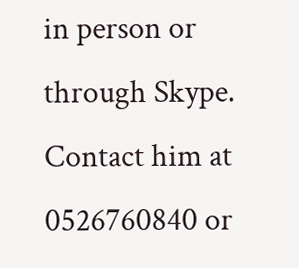in person or through Skype. Contact him at 0526760840 or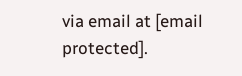via email at [email protected].